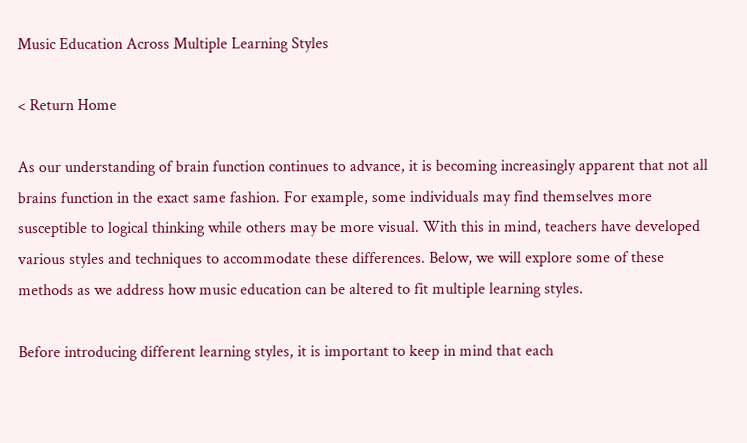Music Education Across Multiple Learning Styles

< Return Home

As our understanding of brain function continues to advance, it is becoming increasingly apparent that not all brains function in the exact same fashion. For example, some individuals may find themselves more susceptible to logical thinking while others may be more visual. With this in mind, teachers have developed various styles and techniques to accommodate these differences. Below, we will explore some of these methods as we address how music education can be altered to fit multiple learning styles.

Before introducing different learning styles, it is important to keep in mind that each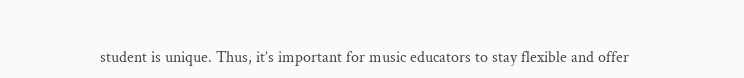student is unique. Thus, it’s important for music educators to stay flexible and offer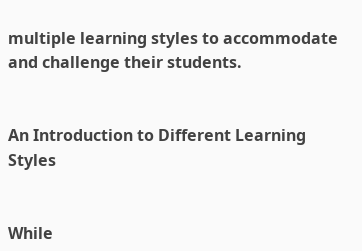multiple learning styles to accommodate and challenge their students.


An Introduction to Different Learning Styles


While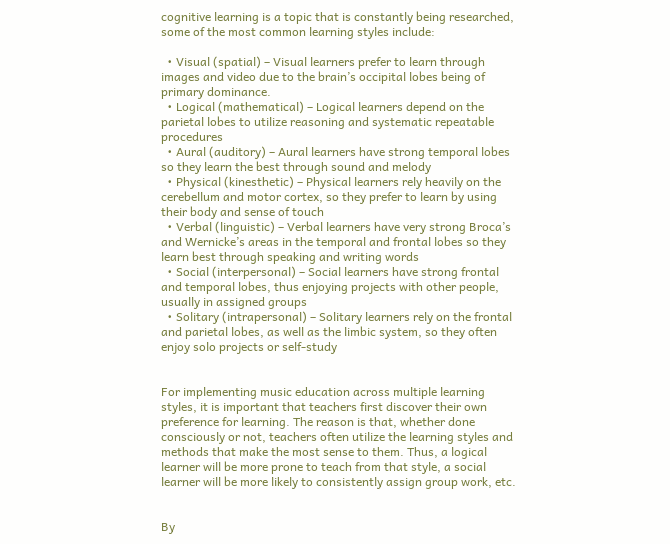cognitive learning is a topic that is constantly being researched, some of the most common learning styles include:

  • Visual (spatial) – Visual learners prefer to learn through images and video due to the brain’s occipital lobes being of primary dominance.
  • Logical (mathematical) – Logical learners depend on the parietal lobes to utilize reasoning and systematic repeatable procedures
  • Aural (auditory) – Aural learners have strong temporal lobes so they learn the best through sound and melody
  • Physical (kinesthetic) – Physical learners rely heavily on the cerebellum and motor cortex, so they prefer to learn by using their body and sense of touch
  • Verbal (linguistic) – Verbal learners have very strong Broca’s and Wernicke’s areas in the temporal and frontal lobes so they learn best through speaking and writing words
  • Social (interpersonal) – Social learners have strong frontal and temporal lobes, thus enjoying projects with other people, usually in assigned groups
  • Solitary (intrapersonal) – Solitary learners rely on the frontal and parietal lobes, as well as the limbic system, so they often enjoy solo projects or self-study


For implementing music education across multiple learning styles, it is important that teachers first discover their own preference for learning. The reason is that, whether done consciously or not, teachers often utilize the learning styles and methods that make the most sense to them. Thus, a logical learner will be more prone to teach from that style, a social learner will be more likely to consistently assign group work, etc.


By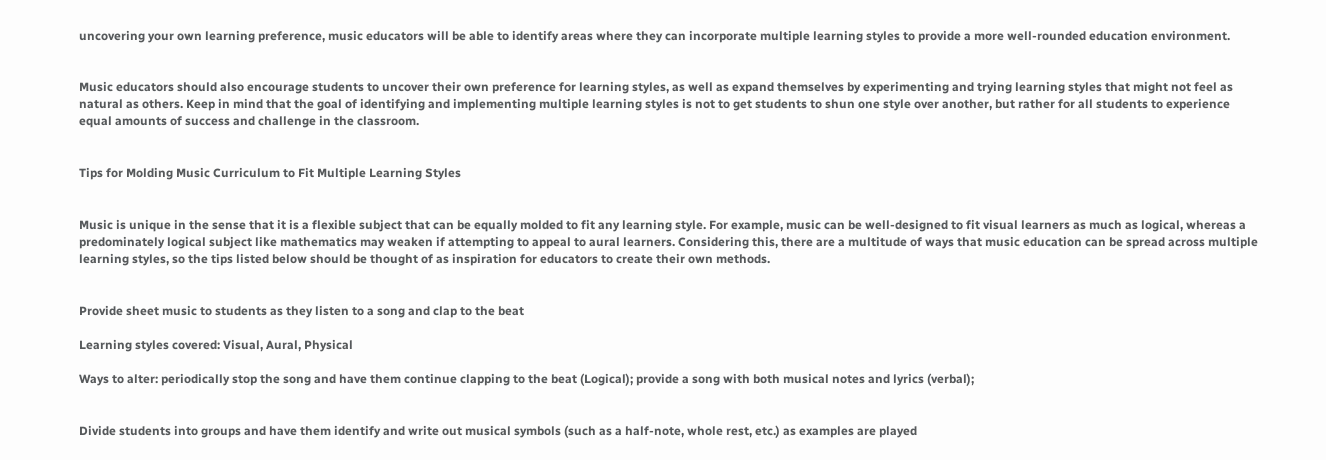uncovering your own learning preference, music educators will be able to identify areas where they can incorporate multiple learning styles to provide a more well-rounded education environment.


Music educators should also encourage students to uncover their own preference for learning styles, as well as expand themselves by experimenting and trying learning styles that might not feel as natural as others. Keep in mind that the goal of identifying and implementing multiple learning styles is not to get students to shun one style over another, but rather for all students to experience equal amounts of success and challenge in the classroom.


Tips for Molding Music Curriculum to Fit Multiple Learning Styles


Music is unique in the sense that it is a flexible subject that can be equally molded to fit any learning style. For example, music can be well-designed to fit visual learners as much as logical, whereas a predominately logical subject like mathematics may weaken if attempting to appeal to aural learners. Considering this, there are a multitude of ways that music education can be spread across multiple learning styles, so the tips listed below should be thought of as inspiration for educators to create their own methods.


Provide sheet music to students as they listen to a song and clap to the beat

Learning styles covered: Visual, Aural, Physical

Ways to alter: periodically stop the song and have them continue clapping to the beat (Logical); provide a song with both musical notes and lyrics (verbal);


Divide students into groups and have them identify and write out musical symbols (such as a half-note, whole rest, etc.) as examples are played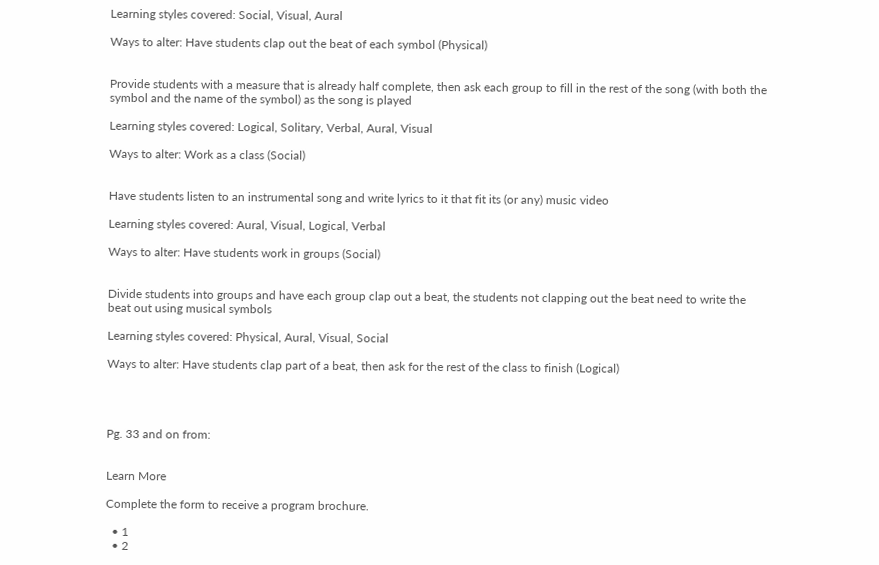Learning styles covered: Social, Visual, Aural

Ways to alter: Have students clap out the beat of each symbol (Physical)


Provide students with a measure that is already half complete, then ask each group to fill in the rest of the song (with both the symbol and the name of the symbol) as the song is played

Learning styles covered: Logical, Solitary, Verbal, Aural, Visual

Ways to alter: Work as a class (Social)


Have students listen to an instrumental song and write lyrics to it that fit its (or any) music video

Learning styles covered: Aural, Visual, Logical, Verbal

Ways to alter: Have students work in groups (Social)


Divide students into groups and have each group clap out a beat, the students not clapping out the beat need to write the beat out using musical symbols

Learning styles covered: Physical, Aural, Visual, Social

Ways to alter: Have students clap part of a beat, then ask for the rest of the class to finish (Logical)




Pg. 33 and on from:


Learn More

Complete the form to receive a program brochure.

  • 1
  • 2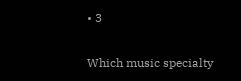• 3

Which music specialty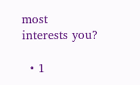most
interests you?

  • 1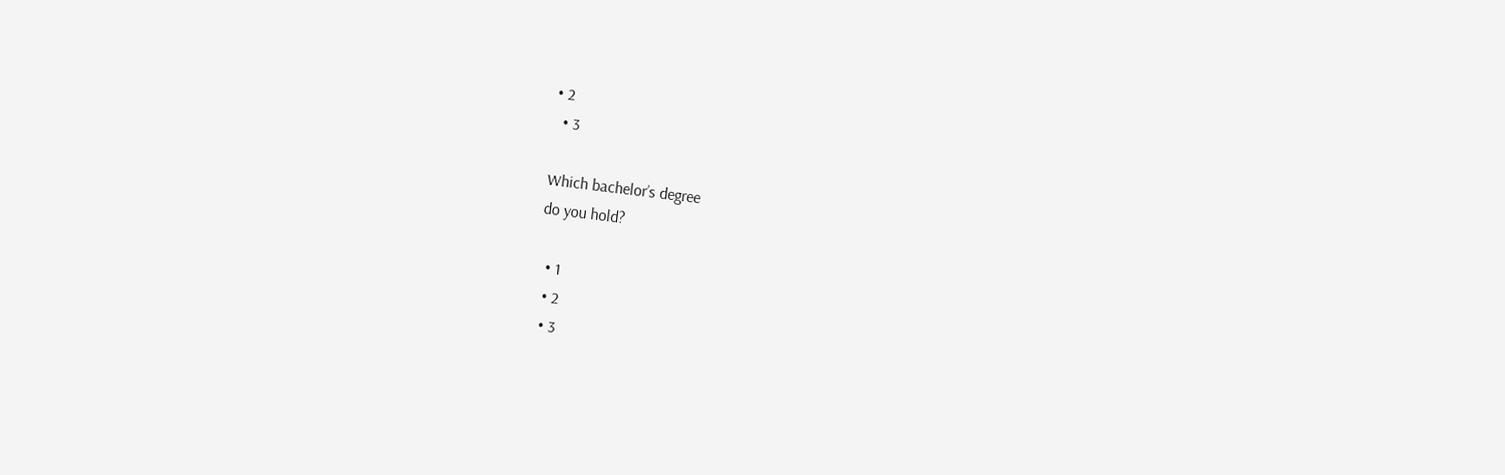• 2
  • 3

Which bachelor’s degree
do you hold?

  • 1
  • 2
  • 3